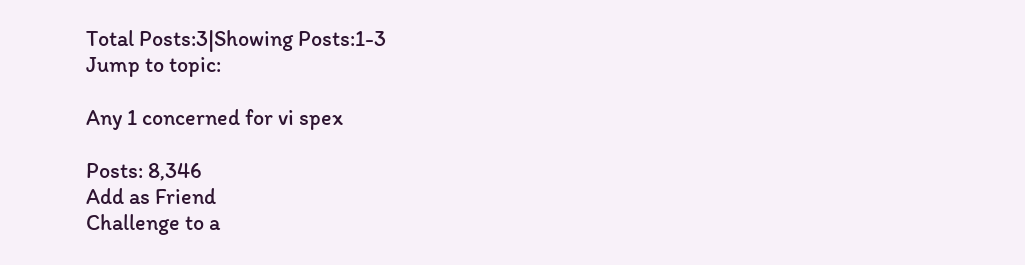Total Posts:3|Showing Posts:1-3
Jump to topic:

Any 1 concerned for vi spex

Posts: 8,346
Add as Friend
Challenge to a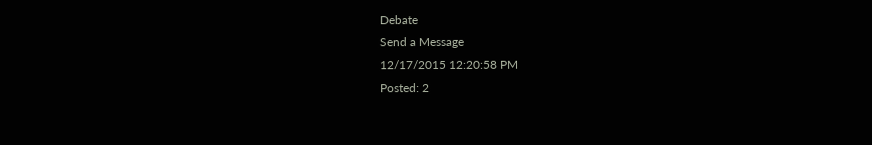Debate
Send a Message
12/17/2015 12:20:58 PM
Posted: 2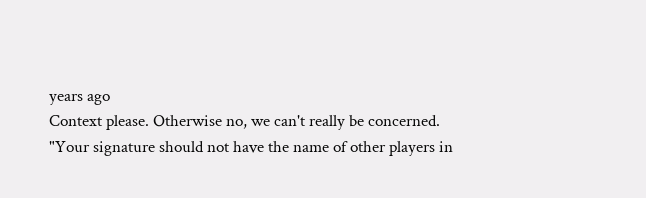years ago
Context please. Otherwise no, we can't really be concerned.
"Your signature should not have the name of other players in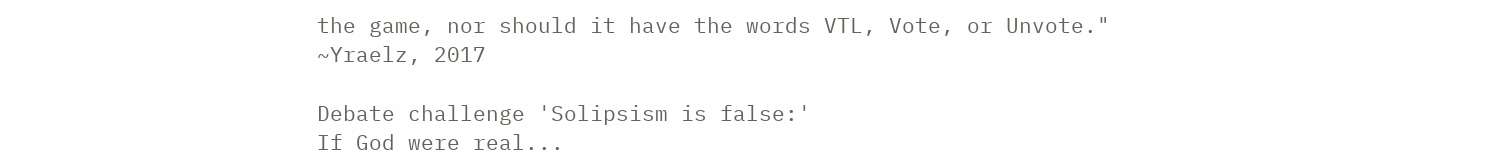the game, nor should it have the words VTL, Vote, or Unvote."
~Yraelz, 2017

Debate challenge 'Solipsism is false:'
If God were real...